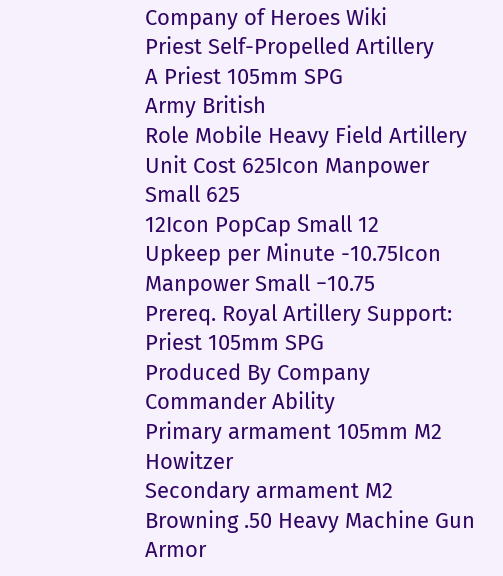Company of Heroes Wiki
Priest Self-Propelled Artillery
A Priest 105mm SPG
Army British
Role Mobile Heavy Field Artillery
Unit Cost 625Icon Manpower Small 625
12Icon PopCap Small 12
Upkeep per Minute -10.75Icon Manpower Small −10.75
Prereq. Royal Artillery Support: Priest 105mm SPG
Produced By Company Commander Ability
Primary armament 105mm M2 Howitzer
Secondary armament M2 Browning .50 Heavy Machine Gun
Armor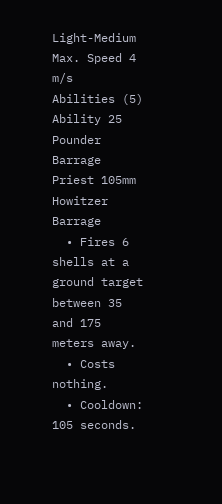Light-Medium
Max. Speed 4 m/s
Abilities (5)
Ability 25 Pounder Barrage
Priest 105mm Howitzer Barrage
  • Fires 6 shells at a ground target between 35 and 175 meters away.
  • Costs nothing.
  • Cooldown: 105 seconds.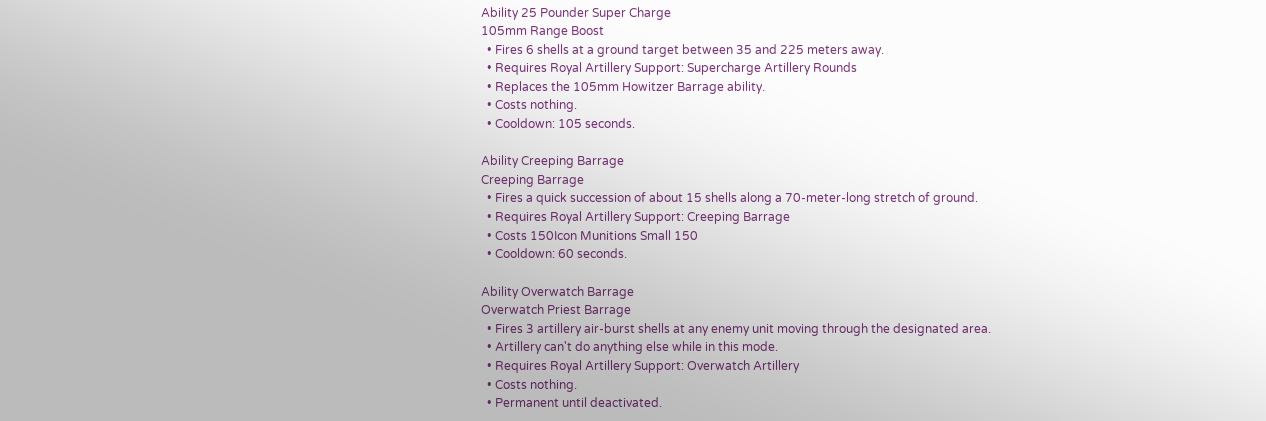Ability 25 Pounder Super Charge
105mm Range Boost
  • Fires 6 shells at a ground target between 35 and 225 meters away.
  • Requires Royal Artillery Support: Supercharge Artillery Rounds
  • Replaces the 105mm Howitzer Barrage ability.
  • Costs nothing.
  • Cooldown: 105 seconds.

Ability Creeping Barrage
Creeping Barrage
  • Fires a quick succession of about 15 shells along a 70-meter-long stretch of ground.
  • Requires Royal Artillery Support: Creeping Barrage
  • Costs 150Icon Munitions Small 150
  • Cooldown: 60 seconds.

Ability Overwatch Barrage
Overwatch Priest Barrage
  • Fires 3 artillery air-burst shells at any enemy unit moving through the designated area.
  • Artillery can't do anything else while in this mode.
  • Requires Royal Artillery Support: Overwatch Artillery
  • Costs nothing.
  • Permanent until deactivated.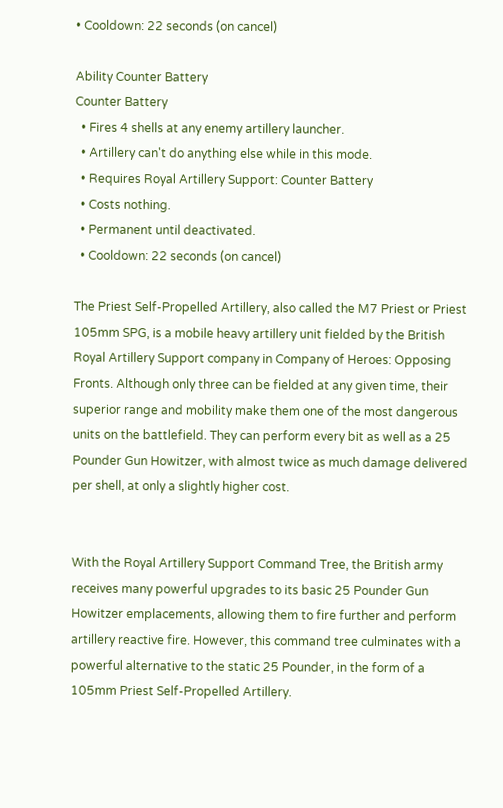• Cooldown: 22 seconds (on cancel)

Ability Counter Battery
Counter Battery
  • Fires 4 shells at any enemy artillery launcher.
  • Artillery can't do anything else while in this mode.
  • Requires Royal Artillery Support: Counter Battery
  • Costs nothing.
  • Permanent until deactivated.
  • Cooldown: 22 seconds (on cancel)

The Priest Self-Propelled Artillery, also called the M7 Priest or Priest 105mm SPG, is a mobile heavy artillery unit fielded by the British Royal Artillery Support company in Company of Heroes: Opposing Fronts. Although only three can be fielded at any given time, their superior range and mobility make them one of the most dangerous units on the battlefield. They can perform every bit as well as a 25 Pounder Gun Howitzer, with almost twice as much damage delivered per shell, at only a slightly higher cost.


With the Royal Artillery Support Command Tree, the British army receives many powerful upgrades to its basic 25 Pounder Gun Howitzer emplacements, allowing them to fire further and perform artillery reactive fire. However, this command tree culminates with a powerful alternative to the static 25 Pounder, in the form of a 105mm Priest Self-Propelled Artillery.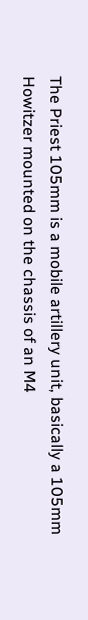The Priest 105mm is a mobile artillery unit, basically a 105mm Howitzer mounted on the chassis of an M4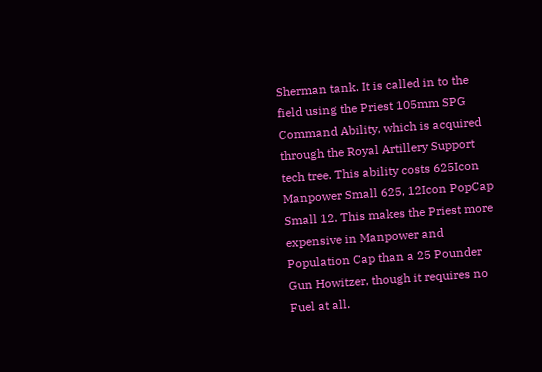Sherman tank. It is called in to the field using the Priest 105mm SPG Command Ability, which is acquired through the Royal Artillery Support tech tree. This ability costs 625Icon Manpower Small 625, 12Icon PopCap Small 12. This makes the Priest more expensive in Manpower and Population Cap than a 25 Pounder Gun Howitzer, though it requires no Fuel at all.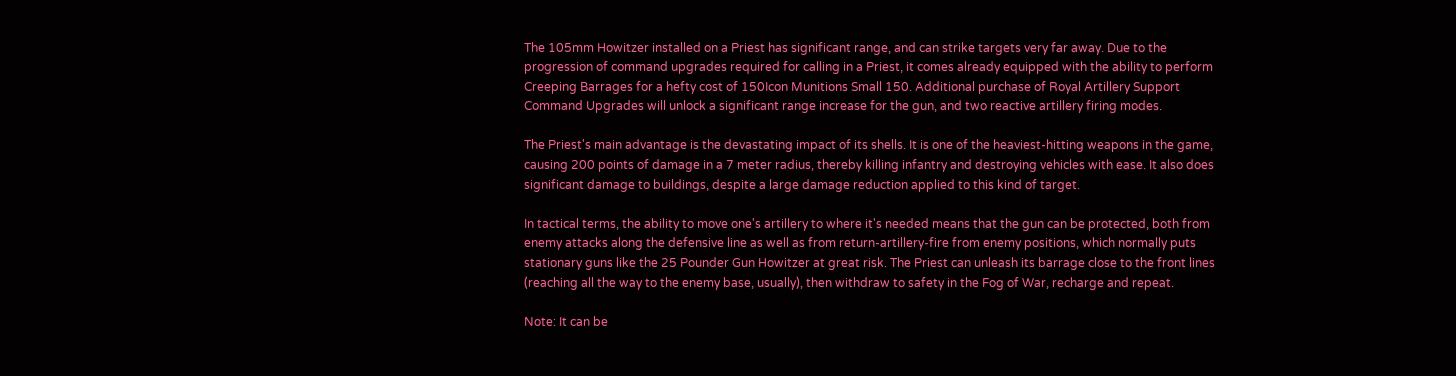The 105mm Howitzer installed on a Priest has significant range, and can strike targets very far away. Due to the progression of command upgrades required for calling in a Priest, it comes already equipped with the ability to perform Creeping Barrages for a hefty cost of 150Icon Munitions Small 150. Additional purchase of Royal Artillery Support Command Upgrades will unlock a significant range increase for the gun, and two reactive artillery firing modes.

The Priest's main advantage is the devastating impact of its shells. It is one of the heaviest-hitting weapons in the game, causing 200 points of damage in a 7 meter radius, thereby killing infantry and destroying vehicles with ease. It also does significant damage to buildings, despite a large damage reduction applied to this kind of target.

In tactical terms, the ability to move one's artillery to where it's needed means that the gun can be protected, both from enemy attacks along the defensive line as well as from return-artillery-fire from enemy positions, which normally puts stationary guns like the 25 Pounder Gun Howitzer at great risk. The Priest can unleash its barrage close to the front lines (reaching all the way to the enemy base, usually), then withdraw to safety in the Fog of War, recharge and repeat.

Note: It can be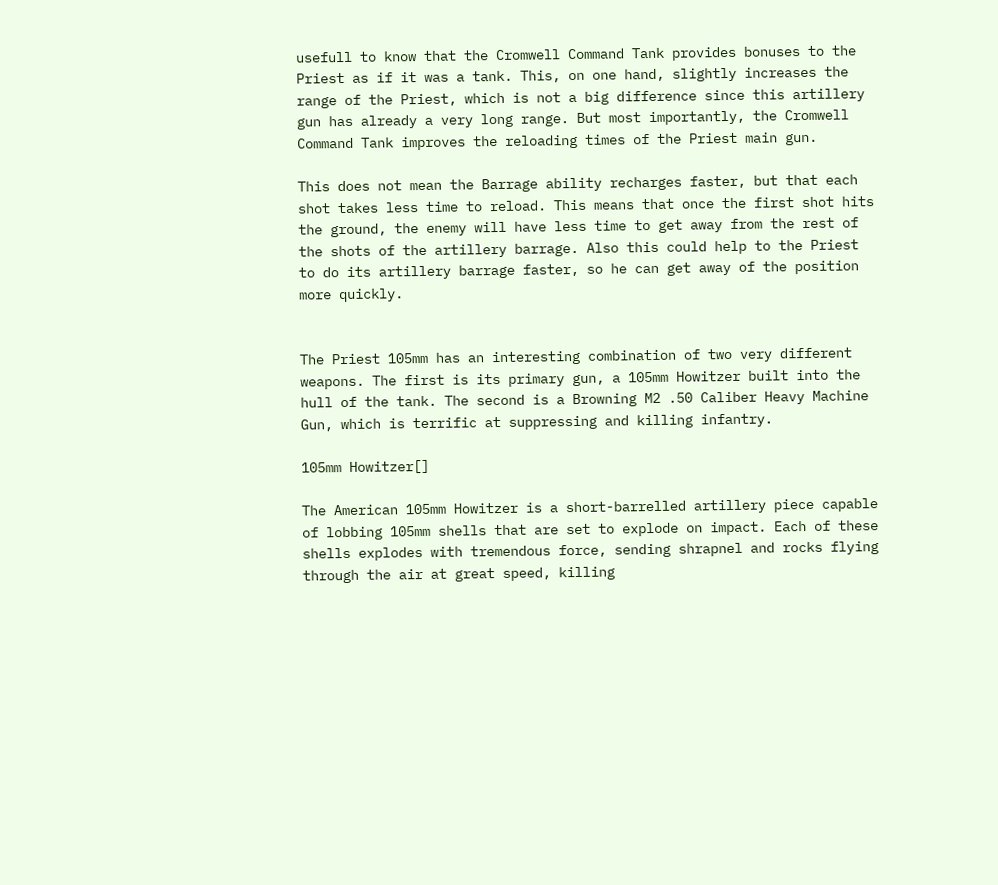usefull to know that the Cromwell Command Tank provides bonuses to the Priest as if it was a tank. This, on one hand, slightly increases the range of the Priest, which is not a big difference since this artillery gun has already a very long range. But most importantly, the Cromwell Command Tank improves the reloading times of the Priest main gun.

This does not mean the Barrage ability recharges faster, but that each shot takes less time to reload. This means that once the first shot hits the ground, the enemy will have less time to get away from the rest of the shots of the artillery barrage. Also this could help to the Priest to do its artillery barrage faster, so he can get away of the position more quickly.


The Priest 105mm has an interesting combination of two very different weapons. The first is its primary gun, a 105mm Howitzer built into the hull of the tank. The second is a Browning M2 .50 Caliber Heavy Machine Gun, which is terrific at suppressing and killing infantry.

105mm Howitzer[]

The American 105mm Howitzer is a short-barrelled artillery piece capable of lobbing 105mm shells that are set to explode on impact. Each of these shells explodes with tremendous force, sending shrapnel and rocks flying through the air at great speed, killing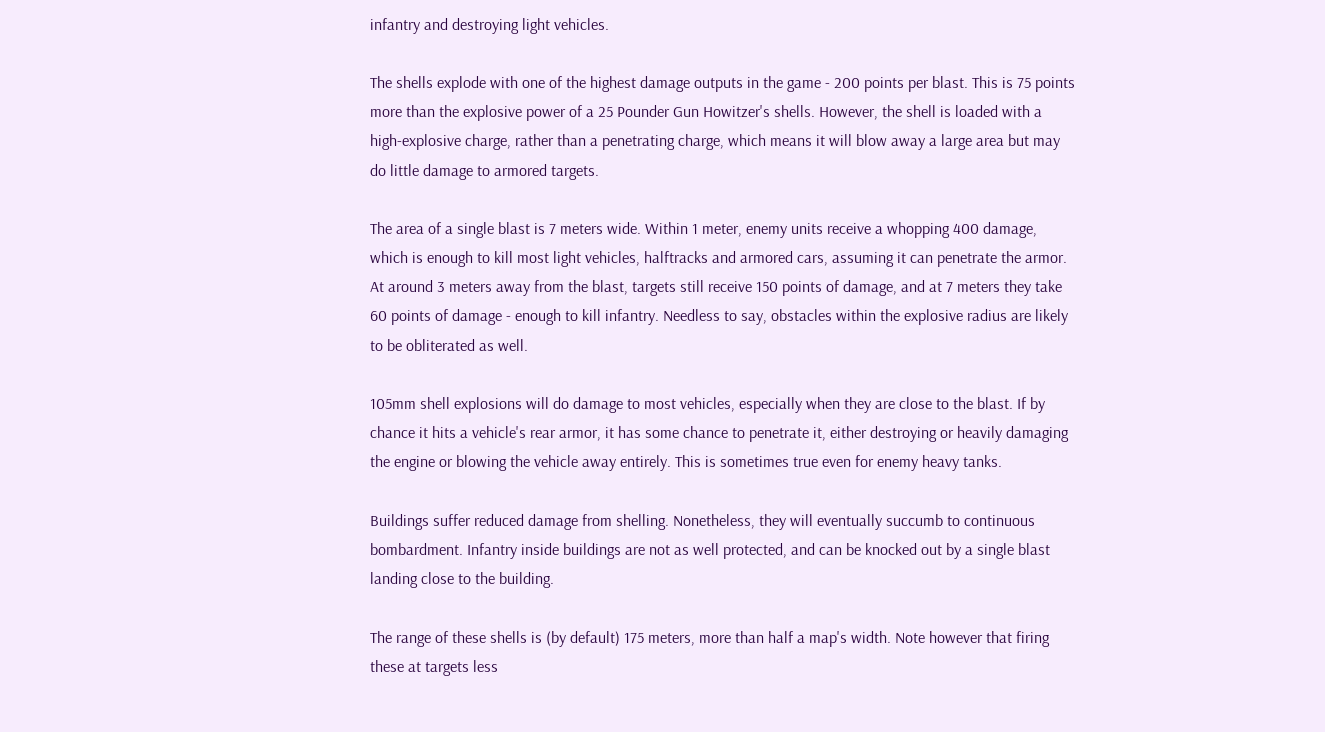infantry and destroying light vehicles.

The shells explode with one of the highest damage outputs in the game - 200 points per blast. This is 75 points more than the explosive power of a 25 Pounder Gun Howitzer's shells. However, the shell is loaded with a high-explosive charge, rather than a penetrating charge, which means it will blow away a large area but may do little damage to armored targets.

The area of a single blast is 7 meters wide. Within 1 meter, enemy units receive a whopping 400 damage, which is enough to kill most light vehicles, halftracks and armored cars, assuming it can penetrate the armor. At around 3 meters away from the blast, targets still receive 150 points of damage, and at 7 meters they take 60 points of damage - enough to kill infantry. Needless to say, obstacles within the explosive radius are likely to be obliterated as well.

105mm shell explosions will do damage to most vehicles, especially when they are close to the blast. If by chance it hits a vehicle's rear armor, it has some chance to penetrate it, either destroying or heavily damaging the engine or blowing the vehicle away entirely. This is sometimes true even for enemy heavy tanks.

Buildings suffer reduced damage from shelling. Nonetheless, they will eventually succumb to continuous bombardment. Infantry inside buildings are not as well protected, and can be knocked out by a single blast landing close to the building.

The range of these shells is (by default) 175 meters, more than half a map's width. Note however that firing these at targets less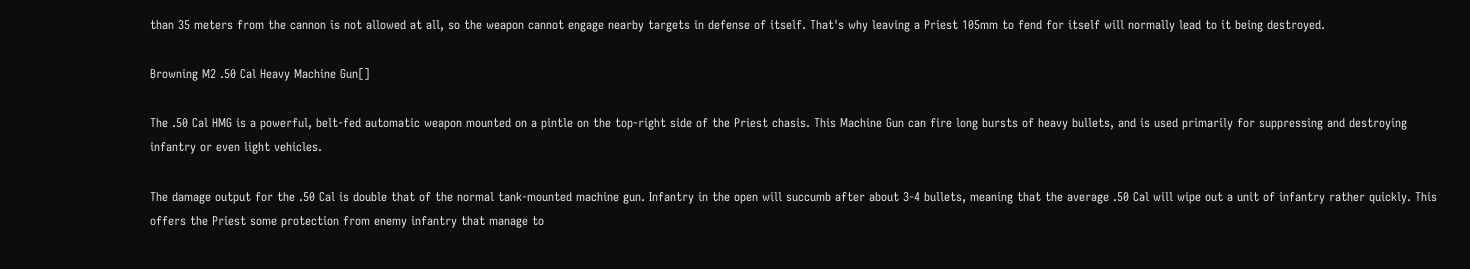than 35 meters from the cannon is not allowed at all, so the weapon cannot engage nearby targets in defense of itself. That's why leaving a Priest 105mm to fend for itself will normally lead to it being destroyed.

Browning M2 .50 Cal Heavy Machine Gun[]

The .50 Cal HMG is a powerful, belt-fed automatic weapon mounted on a pintle on the top-right side of the Priest chasis. This Machine Gun can fire long bursts of heavy bullets, and is used primarily for suppressing and destroying infantry or even light vehicles.

The damage output for the .50 Cal is double that of the normal tank-mounted machine gun. Infantry in the open will succumb after about 3-4 bullets, meaning that the average .50 Cal will wipe out a unit of infantry rather quickly. This offers the Priest some protection from enemy infantry that manage to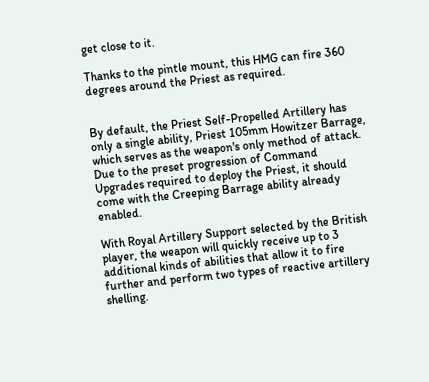get close to it.

Thanks to the pintle mount, this HMG can fire 360 degrees around the Priest as required.


By default, the Priest Self-Propelled Artillery has only a single ability, Priest 105mm Howitzer Barrage, which serves as the weapon's only method of attack. Due to the preset progression of Command Upgrades required to deploy the Priest, it should come with the Creeping Barrage ability already enabled.

With Royal Artillery Support selected by the British player, the weapon will quickly receive up to 3 additional kinds of abilities that allow it to fire further and perform two types of reactive artillery shelling.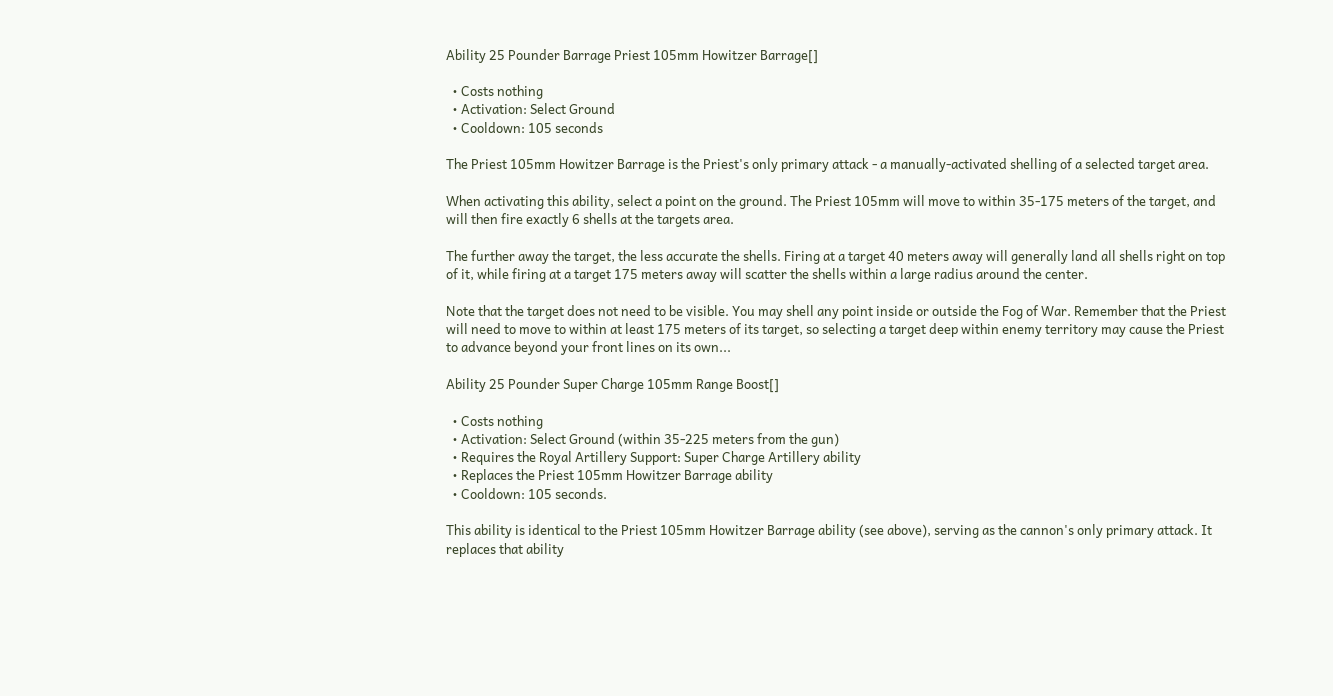Ability 25 Pounder Barrage Priest 105mm Howitzer Barrage[]

  • Costs nothing
  • Activation: Select Ground
  • Cooldown: 105 seconds

The Priest 105mm Howitzer Barrage is the Priest's only primary attack - a manually-activated shelling of a selected target area.

When activating this ability, select a point on the ground. The Priest 105mm will move to within 35-175 meters of the target, and will then fire exactly 6 shells at the targets area.

The further away the target, the less accurate the shells. Firing at a target 40 meters away will generally land all shells right on top of it, while firing at a target 175 meters away will scatter the shells within a large radius around the center.

Note that the target does not need to be visible. You may shell any point inside or outside the Fog of War. Remember that the Priest will need to move to within at least 175 meters of its target, so selecting a target deep within enemy territory may cause the Priest to advance beyond your front lines on its own...

Ability 25 Pounder Super Charge 105mm Range Boost[]

  • Costs nothing
  • Activation: Select Ground (within 35-225 meters from the gun)
  • Requires the Royal Artillery Support: Super Charge Artillery ability
  • Replaces the Priest 105mm Howitzer Barrage ability
  • Cooldown: 105 seconds.

This ability is identical to the Priest 105mm Howitzer Barrage ability (see above), serving as the cannon's only primary attack. It replaces that ability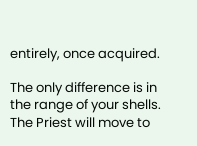entirely, once acquired.

The only difference is in the range of your shells. The Priest will move to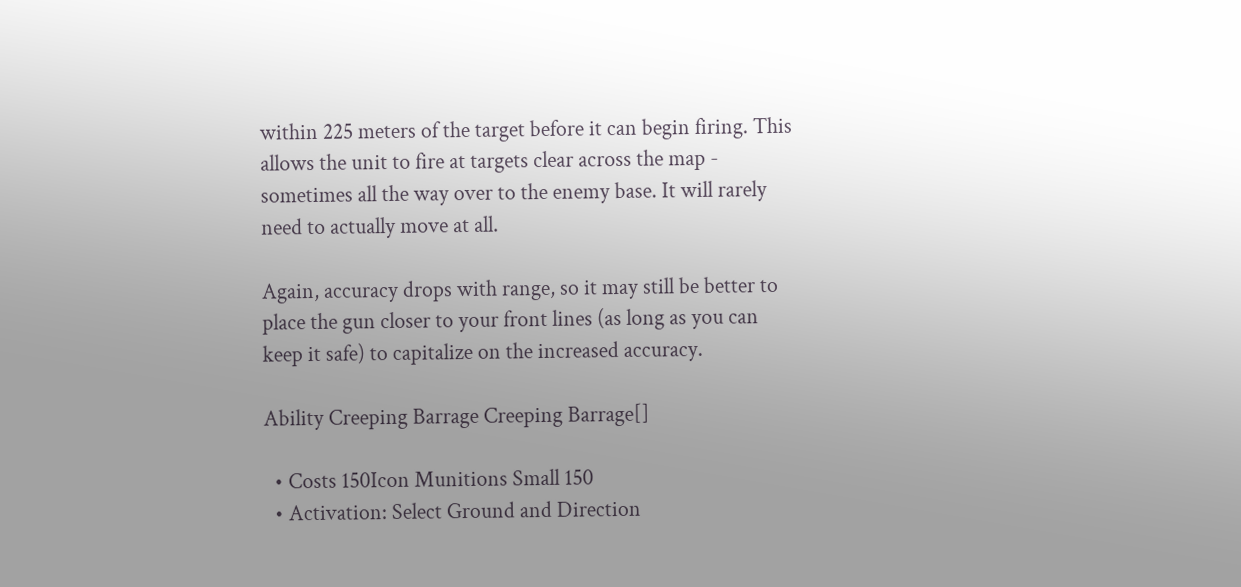within 225 meters of the target before it can begin firing. This allows the unit to fire at targets clear across the map - sometimes all the way over to the enemy base. It will rarely need to actually move at all.

Again, accuracy drops with range, so it may still be better to place the gun closer to your front lines (as long as you can keep it safe) to capitalize on the increased accuracy.

Ability Creeping Barrage Creeping Barrage[]

  • Costs 150Icon Munitions Small 150
  • Activation: Select Ground and Direction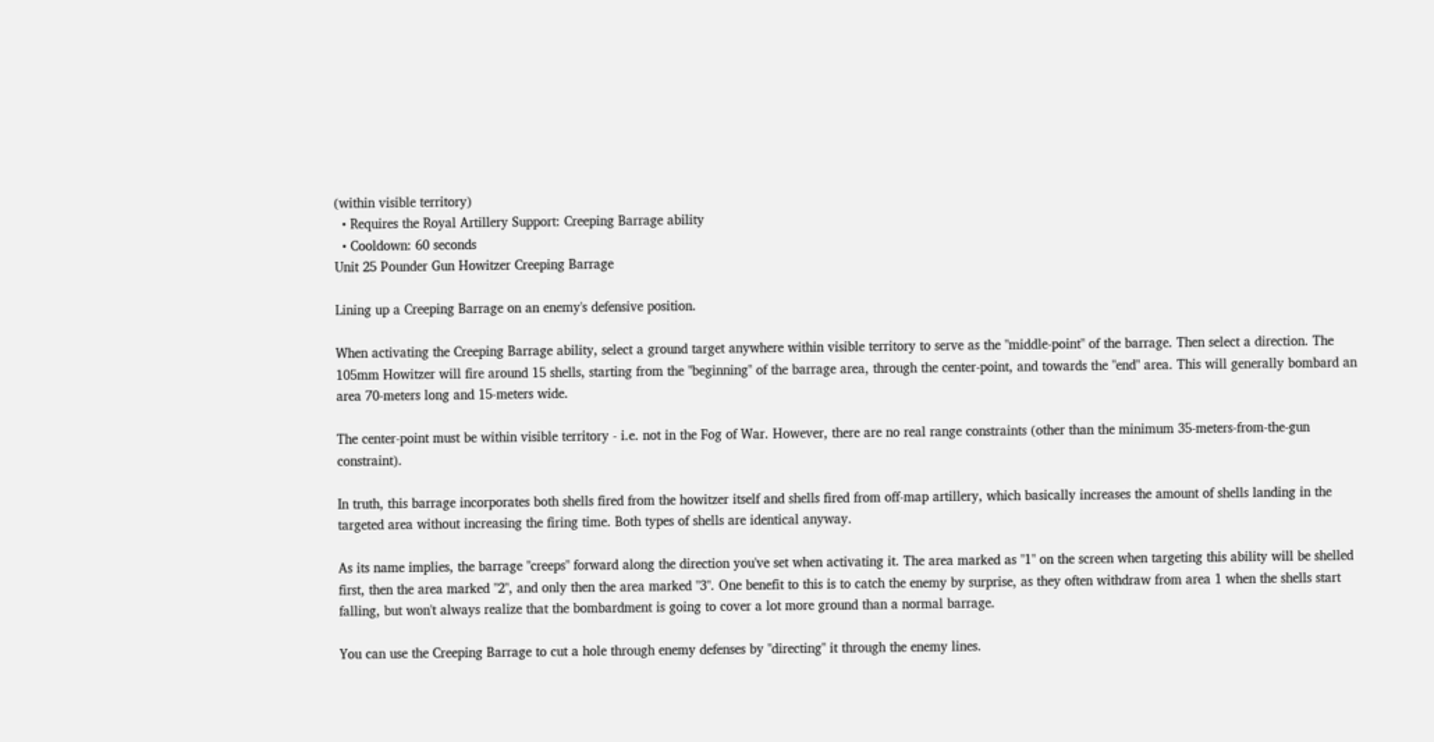(within visible territory)
  • Requires the Royal Artillery Support: Creeping Barrage ability
  • Cooldown: 60 seconds
Unit 25 Pounder Gun Howitzer Creeping Barrage

Lining up a Creeping Barrage on an enemy's defensive position.

When activating the Creeping Barrage ability, select a ground target anywhere within visible territory to serve as the "middle-point" of the barrage. Then select a direction. The 105mm Howitzer will fire around 15 shells, starting from the "beginning" of the barrage area, through the center-point, and towards the "end" area. This will generally bombard an area 70-meters long and 15-meters wide.

The center-point must be within visible territory - i.e. not in the Fog of War. However, there are no real range constraints (other than the minimum 35-meters-from-the-gun constraint).

In truth, this barrage incorporates both shells fired from the howitzer itself and shells fired from off-map artillery, which basically increases the amount of shells landing in the targeted area without increasing the firing time. Both types of shells are identical anyway.

As its name implies, the barrage "creeps" forward along the direction you've set when activating it. The area marked as "1" on the screen when targeting this ability will be shelled first, then the area marked "2", and only then the area marked "3". One benefit to this is to catch the enemy by surprise, as they often withdraw from area 1 when the shells start falling, but won't always realize that the bombardment is going to cover a lot more ground than a normal barrage.

You can use the Creeping Barrage to cut a hole through enemy defenses by "directing" it through the enemy lines.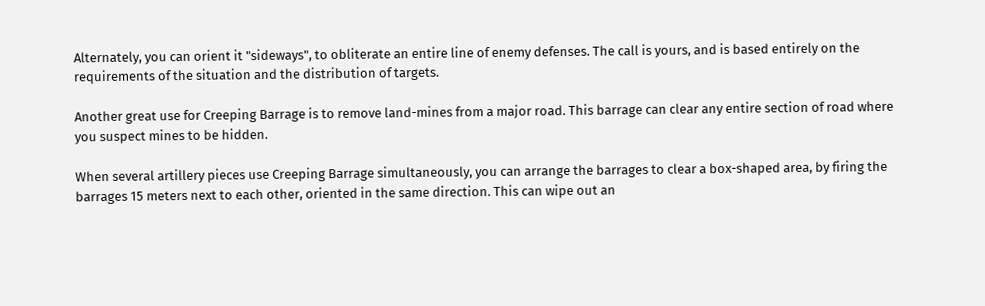Alternately, you can orient it "sideways", to obliterate an entire line of enemy defenses. The call is yours, and is based entirely on the requirements of the situation and the distribution of targets.

Another great use for Creeping Barrage is to remove land-mines from a major road. This barrage can clear any entire section of road where you suspect mines to be hidden.

When several artillery pieces use Creeping Barrage simultaneously, you can arrange the barrages to clear a box-shaped area, by firing the barrages 15 meters next to each other, oriented in the same direction. This can wipe out an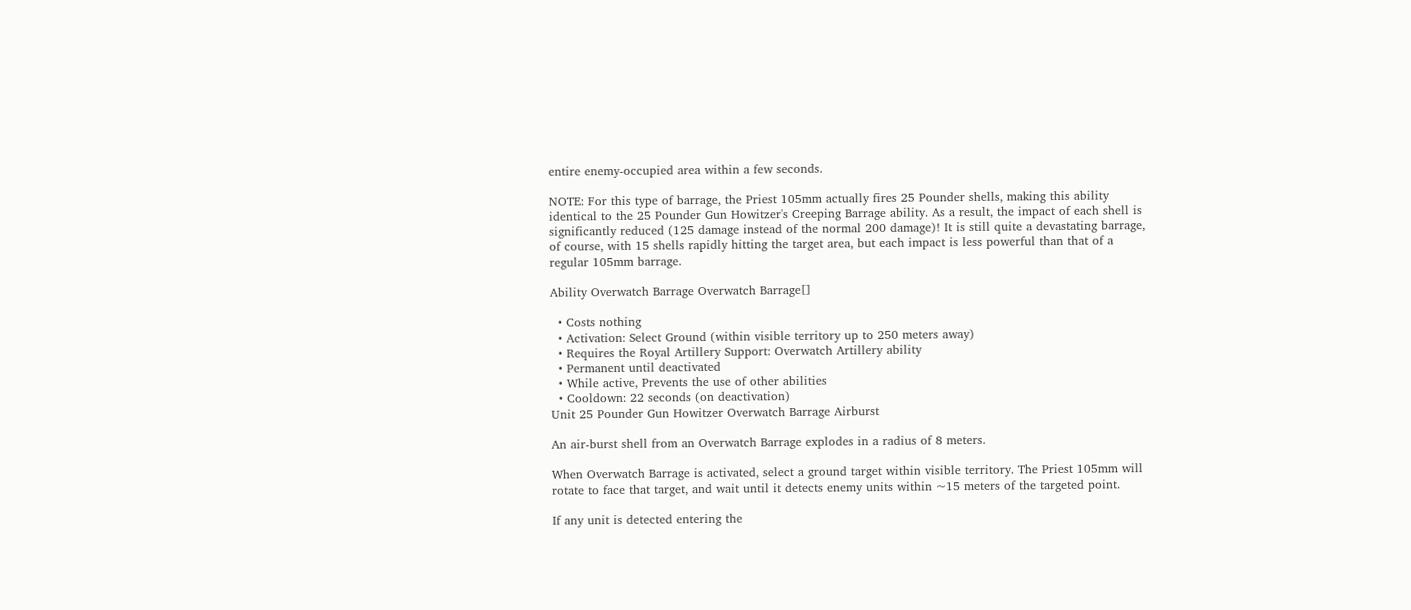entire enemy-occupied area within a few seconds.

NOTE: For this type of barrage, the Priest 105mm actually fires 25 Pounder shells, making this ability identical to the 25 Pounder Gun Howitzer's Creeping Barrage ability. As a result, the impact of each shell is significantly reduced (125 damage instead of the normal 200 damage)! It is still quite a devastating barrage, of course, with 15 shells rapidly hitting the target area, but each impact is less powerful than that of a regular 105mm barrage.

Ability Overwatch Barrage Overwatch Barrage[]

  • Costs nothing
  • Activation: Select Ground (within visible territory up to 250 meters away)
  • Requires the Royal Artillery Support: Overwatch Artillery ability
  • Permanent until deactivated
  • While active, Prevents the use of other abilities
  • Cooldown: 22 seconds (on deactivation)
Unit 25 Pounder Gun Howitzer Overwatch Barrage Airburst

An air-burst shell from an Overwatch Barrage explodes in a radius of 8 meters.

When Overwatch Barrage is activated, select a ground target within visible territory. The Priest 105mm will rotate to face that target, and wait until it detects enemy units within ~15 meters of the targeted point.

If any unit is detected entering the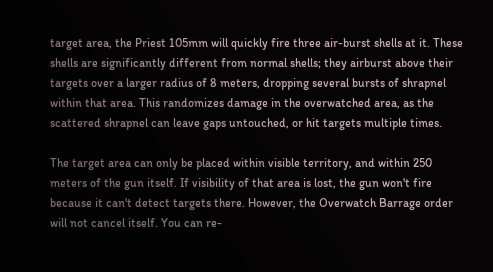target area, the Priest 105mm will quickly fire three air-burst shells at it. These shells are significantly different from normal shells; they airburst above their targets over a larger radius of 8 meters, dropping several bursts of shrapnel within that area. This randomizes damage in the overwatched area, as the scattered shrapnel can leave gaps untouched, or hit targets multiple times.

The target area can only be placed within visible territory, and within 250 meters of the gun itself. If visibility of that area is lost, the gun won't fire because it can't detect targets there. However, the Overwatch Barrage order will not cancel itself. You can re-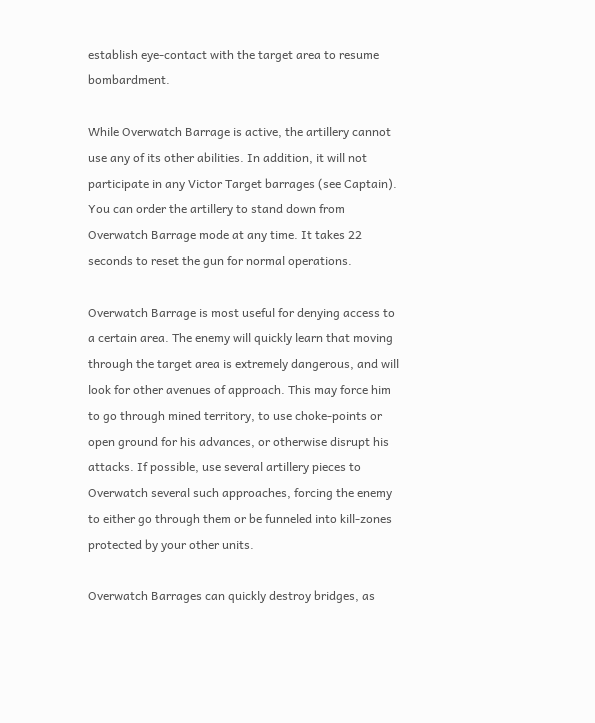establish eye-contact with the target area to resume bombardment.

While Overwatch Barrage is active, the artillery cannot use any of its other abilities. In addition, it will not participate in any Victor Target barrages (see Captain). You can order the artillery to stand down from Overwatch Barrage mode at any time. It takes 22 seconds to reset the gun for normal operations.

Overwatch Barrage is most useful for denying access to a certain area. The enemy will quickly learn that moving through the target area is extremely dangerous, and will look for other avenues of approach. This may force him to go through mined territory, to use choke-points or open ground for his advances, or otherwise disrupt his attacks. If possible, use several artillery pieces to Overwatch several such approaches, forcing the enemy to either go through them or be funneled into kill-zones protected by your other units.

Overwatch Barrages can quickly destroy bridges, as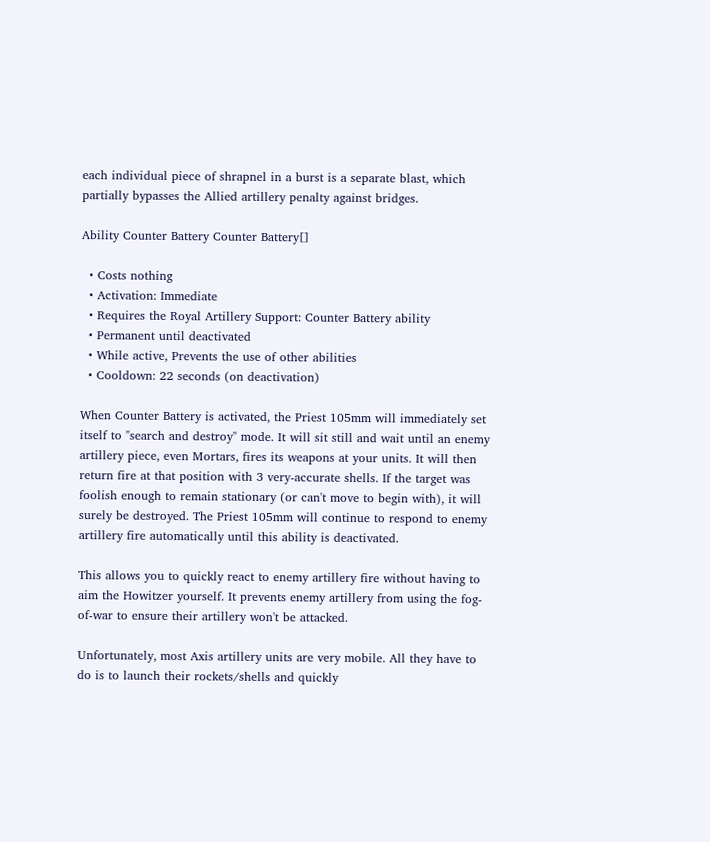each individual piece of shrapnel in a burst is a separate blast, which partially bypasses the Allied artillery penalty against bridges.

Ability Counter Battery Counter Battery[]

  • Costs nothing
  • Activation: Immediate
  • Requires the Royal Artillery Support: Counter Battery ability
  • Permanent until deactivated
  • While active, Prevents the use of other abilities
  • Cooldown: 22 seconds (on deactivation)

When Counter Battery is activated, the Priest 105mm will immediately set itself to "search and destroy" mode. It will sit still and wait until an enemy artillery piece, even Mortars, fires its weapons at your units. It will then return fire at that position with 3 very-accurate shells. If the target was foolish enough to remain stationary (or can't move to begin with), it will surely be destroyed. The Priest 105mm will continue to respond to enemy artillery fire automatically until this ability is deactivated.

This allows you to quickly react to enemy artillery fire without having to aim the Howitzer yourself. It prevents enemy artillery from using the fog-of-war to ensure their artillery won't be attacked.

Unfortunately, most Axis artillery units are very mobile. All they have to do is to launch their rockets/shells and quickly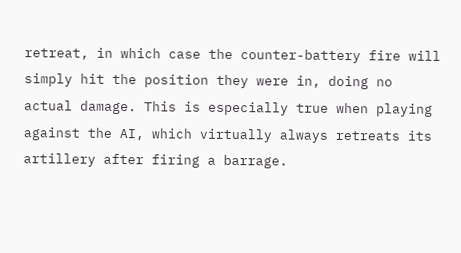retreat, in which case the counter-battery fire will simply hit the position they were in, doing no actual damage. This is especially true when playing against the AI, which virtually always retreats its artillery after firing a barrage.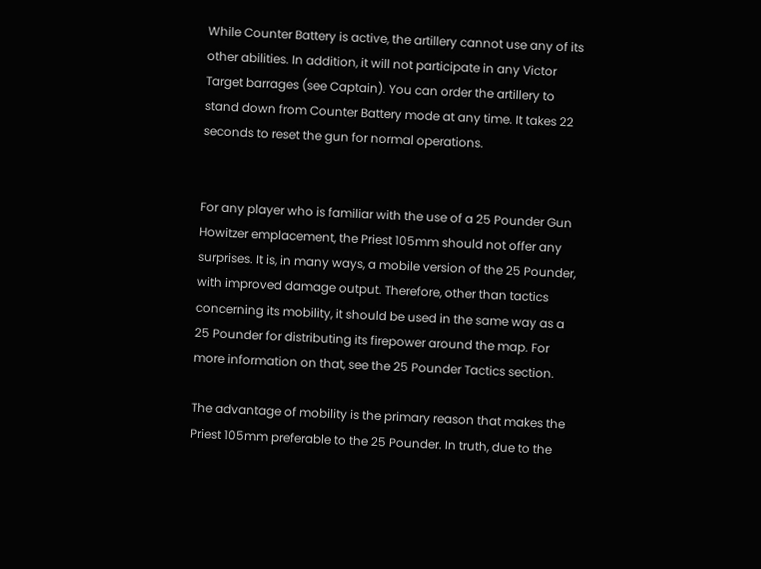While Counter Battery is active, the artillery cannot use any of its other abilities. In addition, it will not participate in any Victor Target barrages (see Captain). You can order the artillery to stand down from Counter Battery mode at any time. It takes 22 seconds to reset the gun for normal operations.


For any player who is familiar with the use of a 25 Pounder Gun Howitzer emplacement, the Priest 105mm should not offer any surprises. It is, in many ways, a mobile version of the 25 Pounder, with improved damage output. Therefore, other than tactics concerning its mobility, it should be used in the same way as a 25 Pounder for distributing its firepower around the map. For more information on that, see the 25 Pounder Tactics section.

The advantage of mobility is the primary reason that makes the Priest 105mm preferable to the 25 Pounder. In truth, due to the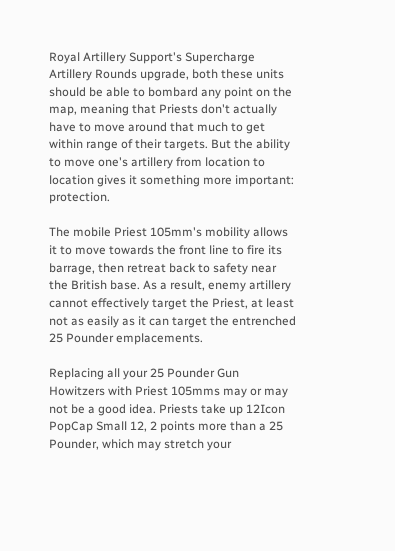Royal Artillery Support's Supercharge Artillery Rounds upgrade, both these units should be able to bombard any point on the map, meaning that Priests don't actually have to move around that much to get within range of their targets. But the ability to move one's artillery from location to location gives it something more important: protection.

The mobile Priest 105mm's mobility allows it to move towards the front line to fire its barrage, then retreat back to safety near the British base. As a result, enemy artillery cannot effectively target the Priest, at least not as easily as it can target the entrenched 25 Pounder emplacements.

Replacing all your 25 Pounder Gun Howitzers with Priest 105mms may or may not be a good idea. Priests take up 12Icon PopCap Small 12, 2 points more than a 25 Pounder, which may stretch your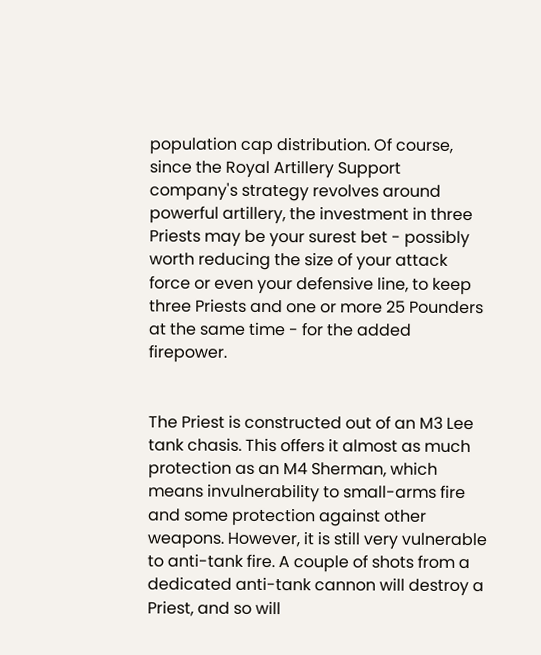population cap distribution. Of course, since the Royal Artillery Support company's strategy revolves around powerful artillery, the investment in three Priests may be your surest bet - possibly worth reducing the size of your attack force or even your defensive line, to keep three Priests and one or more 25 Pounders at the same time - for the added firepower.


The Priest is constructed out of an M3 Lee tank chasis. This offers it almost as much protection as an M4 Sherman, which means invulnerability to small-arms fire and some protection against other weapons. However, it is still very vulnerable to anti-tank fire. A couple of shots from a dedicated anti-tank cannon will destroy a Priest, and so will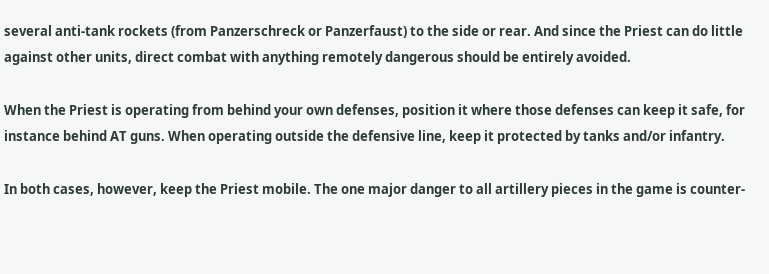several anti-tank rockets (from Panzerschreck or Panzerfaust) to the side or rear. And since the Priest can do little against other units, direct combat with anything remotely dangerous should be entirely avoided.

When the Priest is operating from behind your own defenses, position it where those defenses can keep it safe, for instance behind AT guns. When operating outside the defensive line, keep it protected by tanks and/or infantry.

In both cases, however, keep the Priest mobile. The one major danger to all artillery pieces in the game is counter-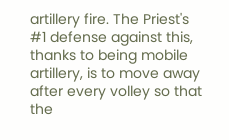artillery fire. The Priest's #1 defense against this, thanks to being mobile artillery, is to move away after every volley so that the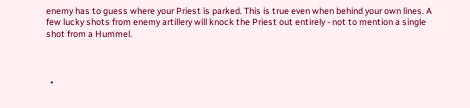enemy has to guess where your Priest is parked. This is true even when behind your own lines. A few lucky shots from enemy artillery will knock the Priest out entirely - not to mention a single shot from a Hummel.



  •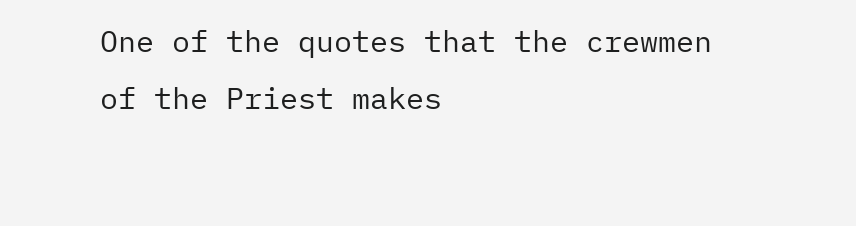One of the quotes that the crewmen of the Priest makes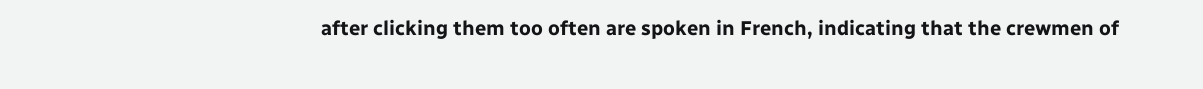after clicking them too often are spoken in French, indicating that the crewmen of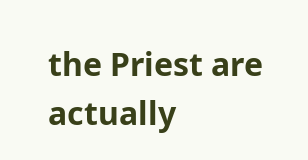the Priest are actually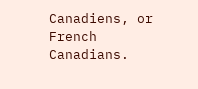Canadiens, or French Canadians.